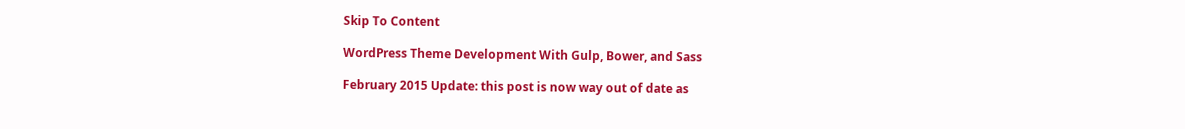Skip To Content

WordPress Theme Development With Gulp, Bower, and Sass

February 2015 Update: this post is now way out of date as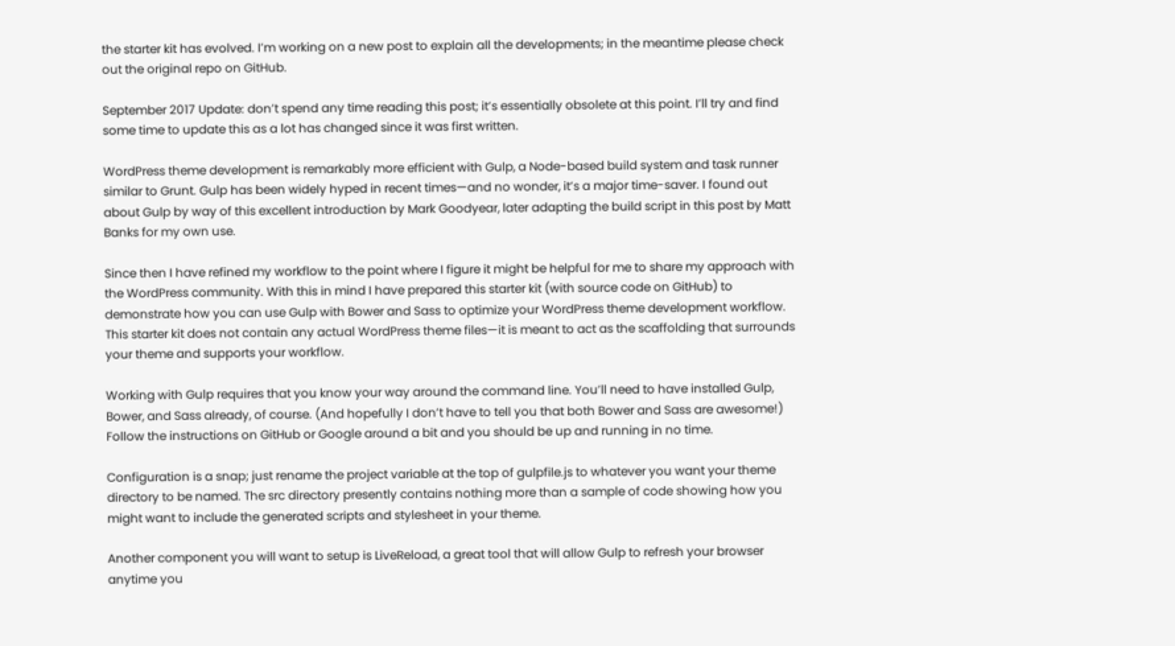the starter kit has evolved. I’m working on a new post to explain all the developments; in the meantime please check out the original repo on GitHub.

September 2017 Update: don’t spend any time reading this post; it’s essentially obsolete at this point. I’ll try and find some time to update this as a lot has changed since it was first written.

WordPress theme development is remarkably more efficient with Gulp, a Node-based build system and task runner similar to Grunt. Gulp has been widely hyped in recent times—and no wonder, it’s a major time-saver. I found out about Gulp by way of this excellent introduction by Mark Goodyear, later adapting the build script in this post by Matt Banks for my own use.

Since then I have refined my workflow to the point where I figure it might be helpful for me to share my approach with the WordPress community. With this in mind I have prepared this starter kit (with source code on GitHub) to demonstrate how you can use Gulp with Bower and Sass to optimize your WordPress theme development workflow. This starter kit does not contain any actual WordPress theme files—it is meant to act as the scaffolding that surrounds your theme and supports your workflow.

Working with Gulp requires that you know your way around the command line. You’ll need to have installed Gulp, Bower, and Sass already, of course. (And hopefully I don’t have to tell you that both Bower and Sass are awesome!) Follow the instructions on GitHub or Google around a bit and you should be up and running in no time.

Configuration is a snap; just rename the project variable at the top of gulpfile.js to whatever you want your theme directory to be named. The src directory presently contains nothing more than a sample of code showing how you might want to include the generated scripts and stylesheet in your theme.

Another component you will want to setup is LiveReload, a great tool that will allow Gulp to refresh your browser anytime you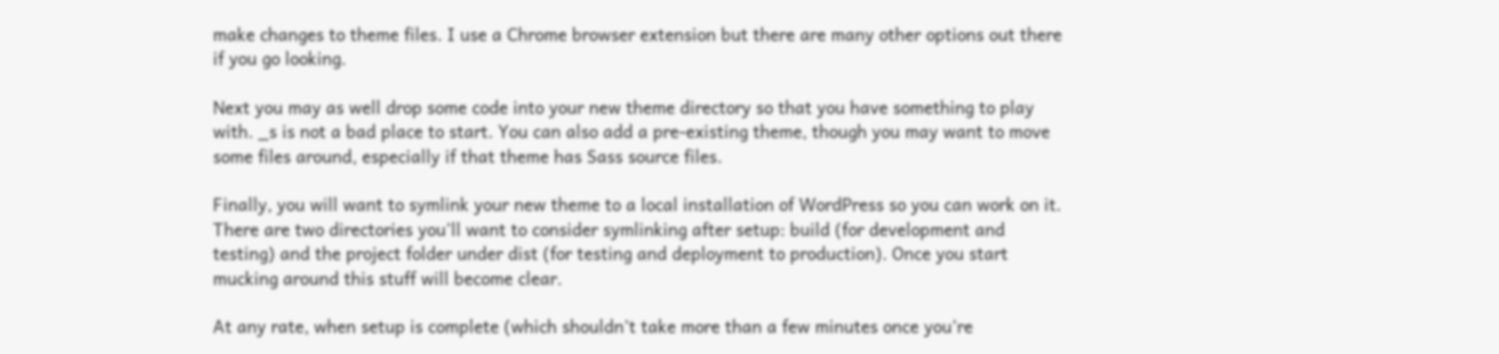make changes to theme files. I use a Chrome browser extension but there are many other options out there if you go looking.

Next you may as well drop some code into your new theme directory so that you have something to play with. _s is not a bad place to start. You can also add a pre-existing theme, though you may want to move some files around, especially if that theme has Sass source files.

Finally, you will want to symlink your new theme to a local installation of WordPress so you can work on it. There are two directories you’ll want to consider symlinking after setup: build (for development and testing) and the project folder under dist (for testing and deployment to production). Once you start mucking around this stuff will become clear.

At any rate, when setup is complete (which shouldn’t take more than a few minutes once you’re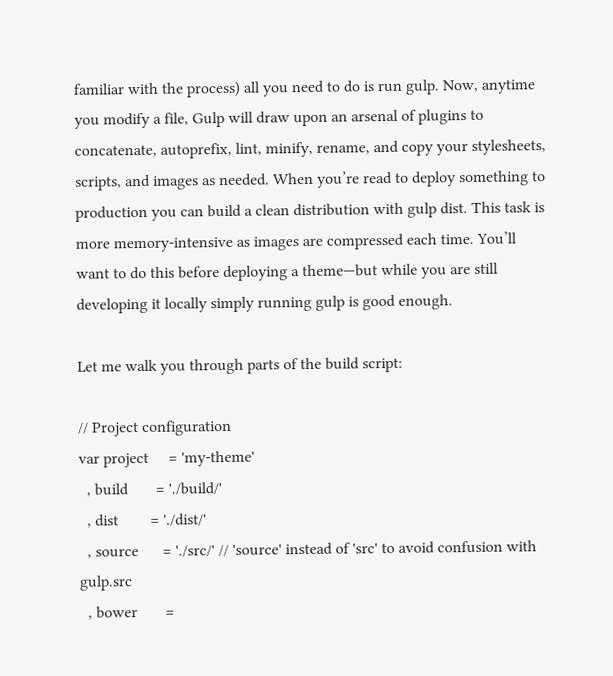familiar with the process) all you need to do is run gulp. Now, anytime you modify a file, Gulp will draw upon an arsenal of plugins to concatenate, autoprefix, lint, minify, rename, and copy your stylesheets, scripts, and images as needed. When you’re read to deploy something to production you can build a clean distribution with gulp dist. This task is more memory-intensive as images are compressed each time. You’ll want to do this before deploying a theme—but while you are still developing it locally simply running gulp is good enough.

Let me walk you through parts of the build script:

// Project configuration
var project     = 'my-theme'
  , build       = './build/'
  , dist        = './dist/'
  , source      = './src/' // 'source' instead of 'src' to avoid confusion with gulp.src
  , bower       =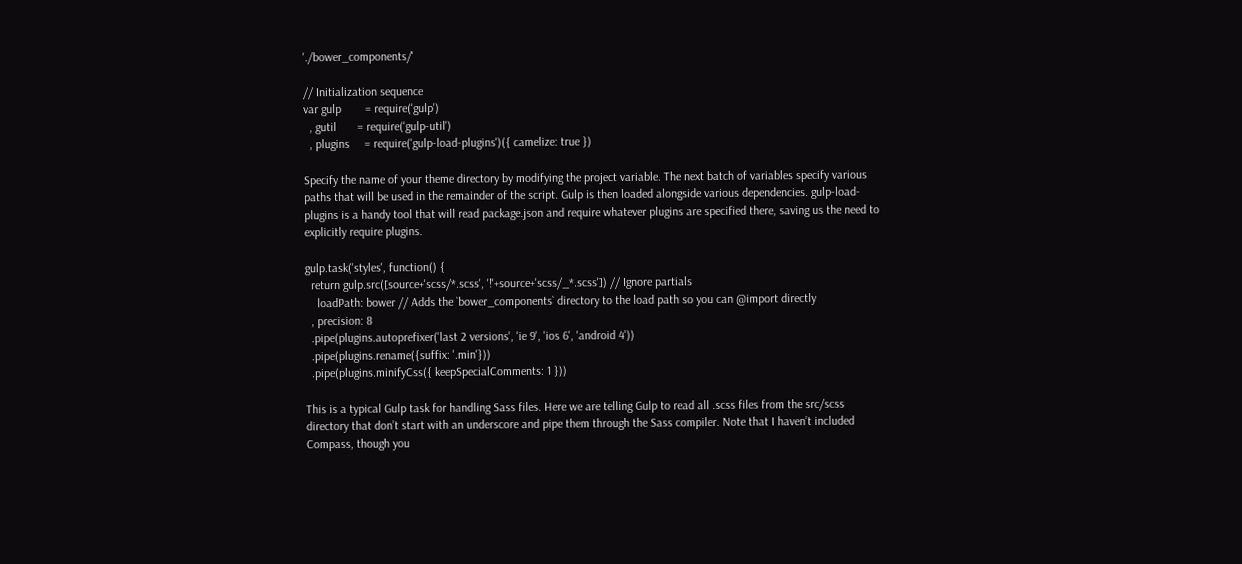'./bower_components/'

// Initialization sequence
var gulp        = require('gulp')
  , gutil       = require('gulp-util')
  , plugins     = require('gulp-load-plugins')({ camelize: true })

Specify the name of your theme directory by modifying the project variable. The next batch of variables specify various paths that will be used in the remainder of the script. Gulp is then loaded alongside various dependencies. gulp-load-plugins is a handy tool that will read package.json and require whatever plugins are specified there, saving us the need to explicitly require plugins.

gulp.task('styles', function() {
  return gulp.src([source+'scss/*.scss', '!'+source+'scss/_*.scss']) // Ignore partials
    loadPath: bower // Adds the `bower_components` directory to the load path so you can @import directly
  , precision: 8
  .pipe(plugins.autoprefixer('last 2 versions', 'ie 9', 'ios 6', 'android 4'))
  .pipe(plugins.rename({suffix: '.min'}))
  .pipe(plugins.minifyCss({ keepSpecialComments: 1 }))

This is a typical Gulp task for handling Sass files. Here we are telling Gulp to read all .scss files from the src/scss directory that don’t start with an underscore and pipe them through the Sass compiler. Note that I haven’t included Compass, though you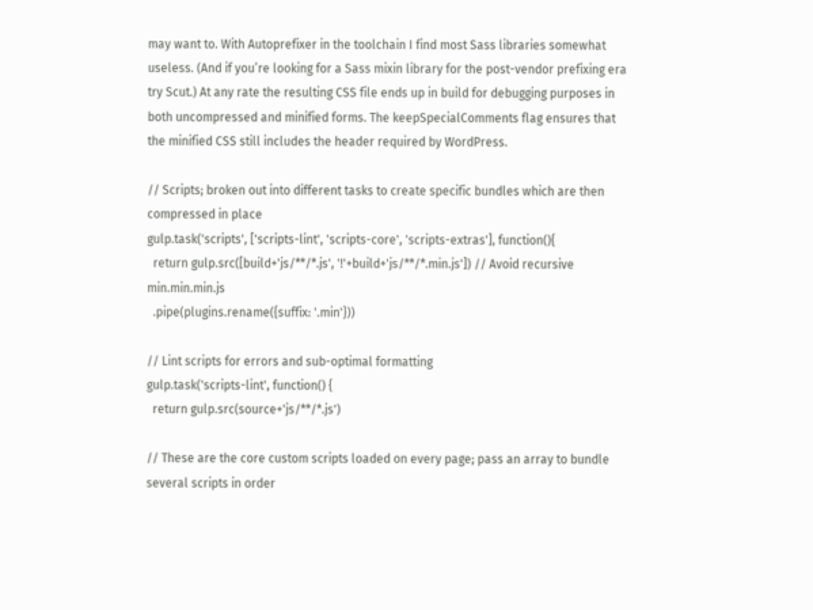may want to. With Autoprefixer in the toolchain I find most Sass libraries somewhat useless. (And if you’re looking for a Sass mixin library for the post-vendor prefixing era try Scut.) At any rate the resulting CSS file ends up in build for debugging purposes in both uncompressed and minified forms. The keepSpecialComments flag ensures that the minified CSS still includes the header required by WordPress.

// Scripts; broken out into different tasks to create specific bundles which are then compressed in place
gulp.task('scripts', ['scripts-lint', 'scripts-core', 'scripts-extras'], function(){
  return gulp.src([build+'js/**/*.js', '!'+build+'js/**/*.min.js']) // Avoid recursive min.min.min.js
  .pipe(plugins.rename({suffix: '.min'}))

// Lint scripts for errors and sub-optimal formatting
gulp.task('scripts-lint', function() {
  return gulp.src(source+'js/**/*.js')

// These are the core custom scripts loaded on every page; pass an array to bundle several scripts in order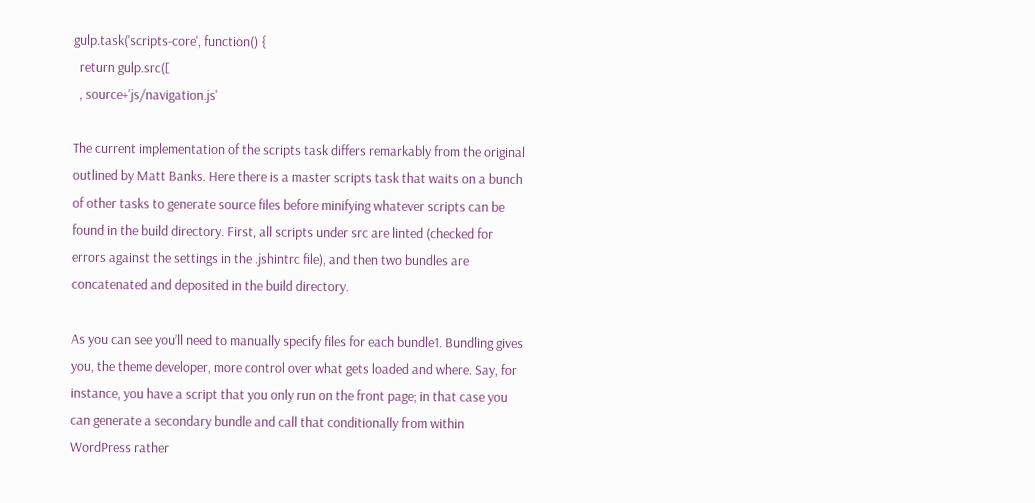gulp.task('scripts-core', function() {
  return gulp.src([
  , source+'js/navigation.js'

The current implementation of the scripts task differs remarkably from the original outlined by Matt Banks. Here there is a master scripts task that waits on a bunch of other tasks to generate source files before minifying whatever scripts can be found in the build directory. First, all scripts under src are linted (checked for errors against the settings in the .jshintrc file), and then two bundles are concatenated and deposited in the build directory.

As you can see you’ll need to manually specify files for each bundle1. Bundling gives you, the theme developer, more control over what gets loaded and where. Say, for instance, you have a script that you only run on the front page; in that case you can generate a secondary bundle and call that conditionally from within WordPress rather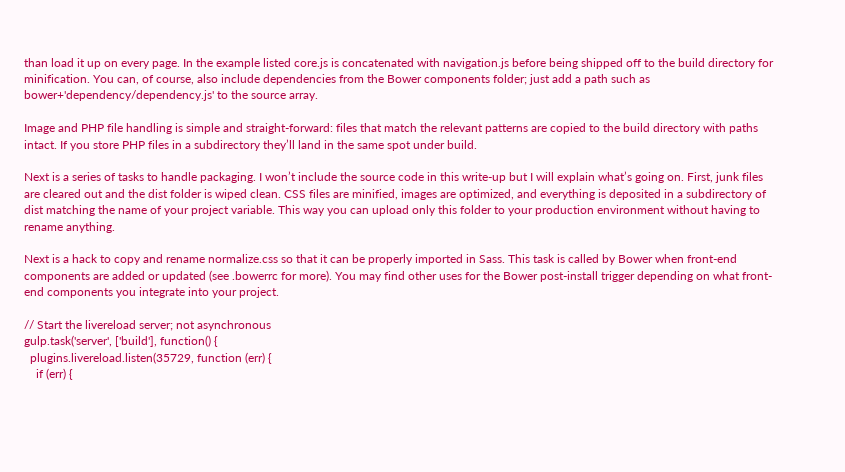than load it up on every page. In the example listed core.js is concatenated with navigation.js before being shipped off to the build directory for minification. You can, of course, also include dependencies from the Bower components folder; just add a path such as bower+'dependency/dependency.js' to the source array.

Image and PHP file handling is simple and straight-forward: files that match the relevant patterns are copied to the build directory with paths intact. If you store PHP files in a subdirectory they’ll land in the same spot under build.

Next is a series of tasks to handle packaging. I won’t include the source code in this write-up but I will explain what’s going on. First, junk files are cleared out and the dist folder is wiped clean. CSS files are minified, images are optimized, and everything is deposited in a subdirectory of dist matching the name of your project variable. This way you can upload only this folder to your production environment without having to rename anything.

Next is a hack to copy and rename normalize.css so that it can be properly imported in Sass. This task is called by Bower when front-end components are added or updated (see .bowerrc for more). You may find other uses for the Bower post-install trigger depending on what front-end components you integrate into your project.

// Start the livereload server; not asynchronous
gulp.task('server', ['build'], function() {
  plugins.livereload.listen(35729, function (err) {
    if (err) {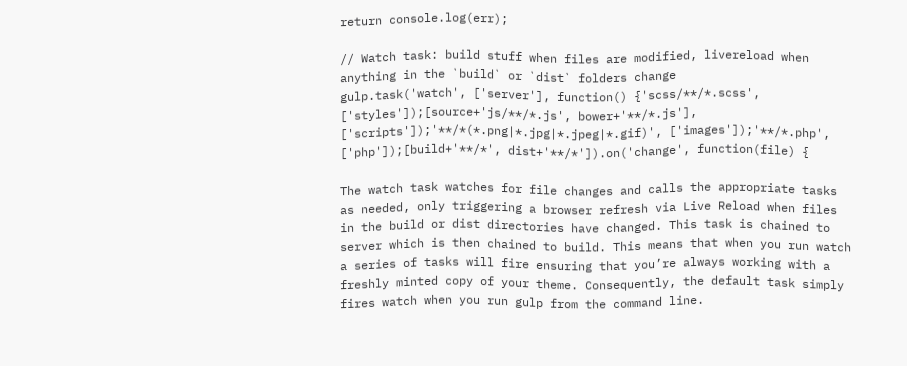return console.log(err);

// Watch task: build stuff when files are modified, livereload when anything in the `build` or `dist` folders change
gulp.task('watch', ['server'], function() {'scss/**/*.scss', ['styles']);[source+'js/**/*.js', bower+'**/*.js'], ['scripts']);'**/*(*.png|*.jpg|*.jpeg|*.gif)', ['images']);'**/*.php', ['php']);[build+'**/*', dist+'**/*']).on('change', function(file) {

The watch task watches for file changes and calls the appropriate tasks as needed, only triggering a browser refresh via Live Reload when files in the build or dist directories have changed. This task is chained to server which is then chained to build. This means that when you run watch a series of tasks will fire ensuring that you’re always working with a freshly minted copy of your theme. Consequently, the default task simply fires watch when you run gulp from the command line.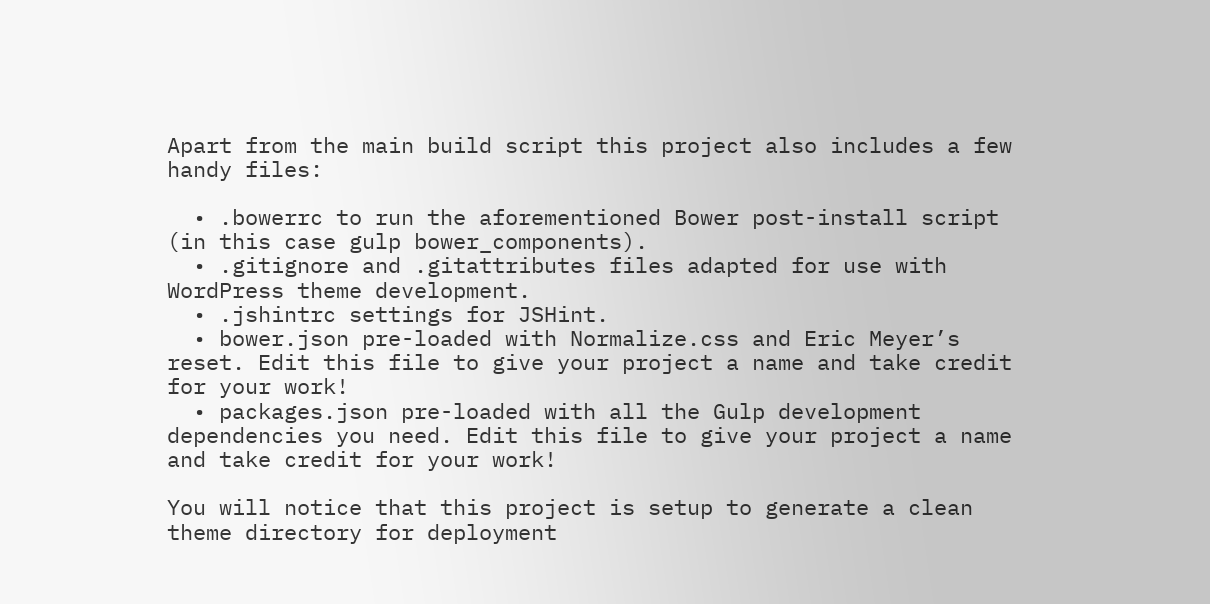Apart from the main build script this project also includes a few handy files:

  • .bowerrc to run the aforementioned Bower post-install script (in this case gulp bower_components).
  • .gitignore and .gitattributes files adapted for use with WordPress theme development.
  • .jshintrc settings for JSHint.
  • bower.json pre-loaded with Normalize.css and Eric Meyer’s reset. Edit this file to give your project a name and take credit for your work!
  • packages.json pre-loaded with all the Gulp development dependencies you need. Edit this file to give your project a name and take credit for your work!

You will notice that this project is setup to generate a clean theme directory for deployment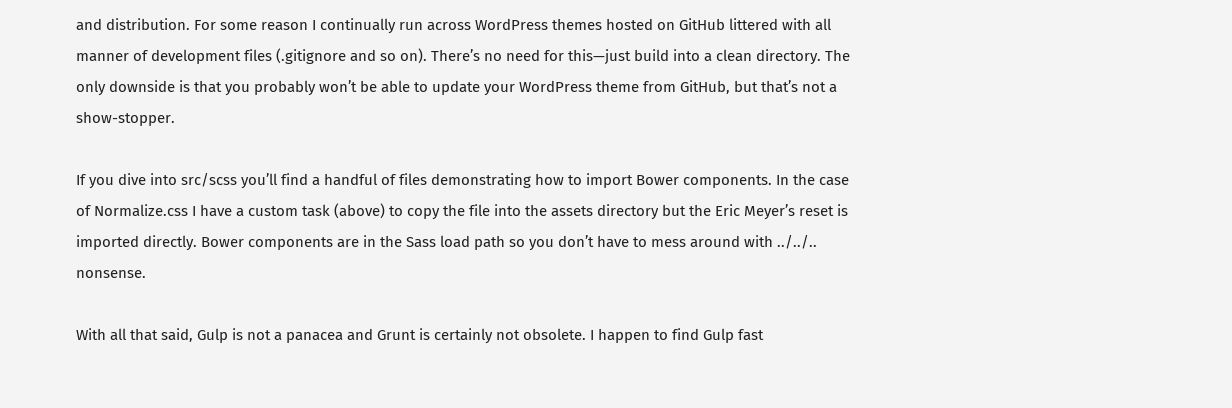and distribution. For some reason I continually run across WordPress themes hosted on GitHub littered with all manner of development files (.gitignore and so on). There’s no need for this—just build into a clean directory. The only downside is that you probably won’t be able to update your WordPress theme from GitHub, but that’s not a show-stopper.

If you dive into src/scss you’ll find a handful of files demonstrating how to import Bower components. In the case of Normalize.css I have a custom task (above) to copy the file into the assets directory but the Eric Meyer’s reset is imported directly. Bower components are in the Sass load path so you don’t have to mess around with ../../.. nonsense.

With all that said, Gulp is not a panacea and Grunt is certainly not obsolete. I happen to find Gulp fast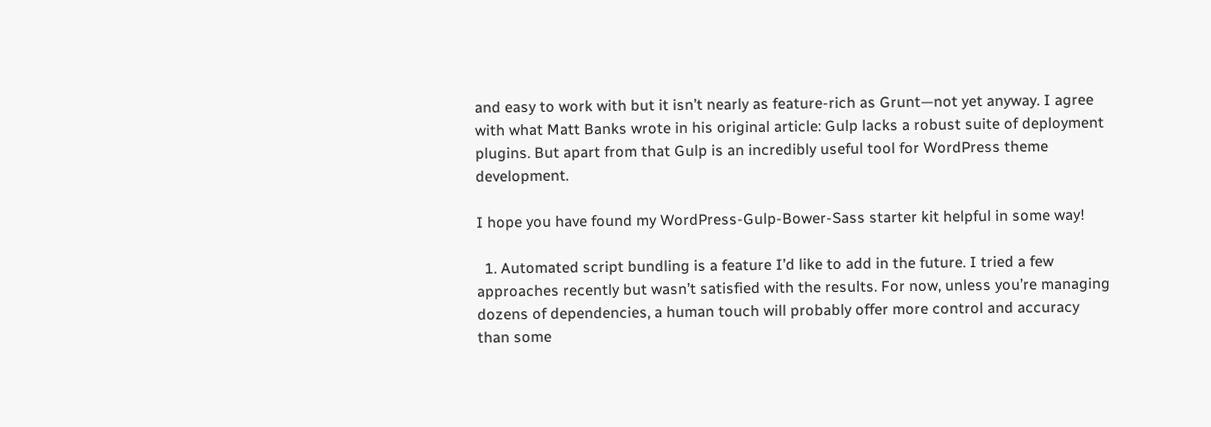and easy to work with but it isn’t nearly as feature-rich as Grunt—not yet anyway. I agree with what Matt Banks wrote in his original article: Gulp lacks a robust suite of deployment plugins. But apart from that Gulp is an incredibly useful tool for WordPress theme development.

I hope you have found my WordPress-Gulp-Bower-Sass starter kit helpful in some way!

  1. Automated script bundling is a feature I’d like to add in the future. I tried a few approaches recently but wasn’t satisfied with the results. For now, unless you’re managing dozens of dependencies, a human touch will probably offer more control and accuracy than some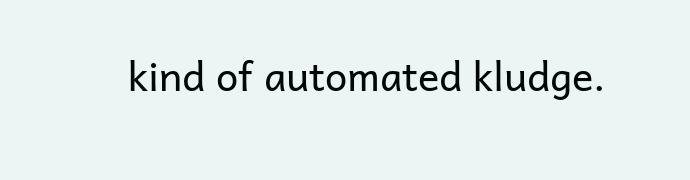kind of automated kludge.